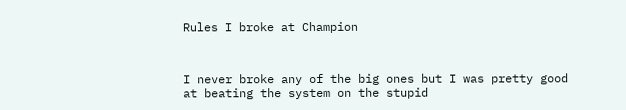Rules I broke at Champion



I never broke any of the big ones but I was pretty good at beating the system on the stupid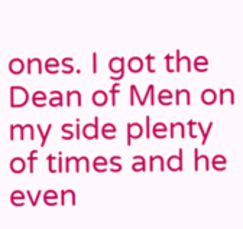ones. I got the Dean of Men on my side plenty of times and he even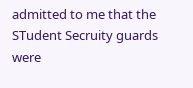admitted to me that the STudent Secruity guards were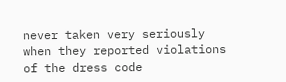never taken very seriously when they reported violations of the dress code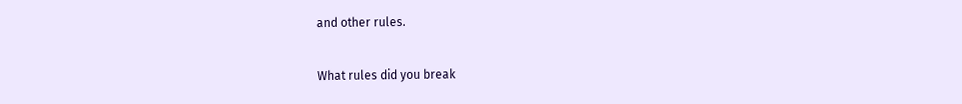and other rules.

What rules did you break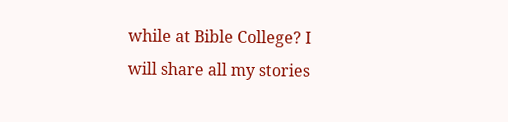while at Bible College? I will share all my stories